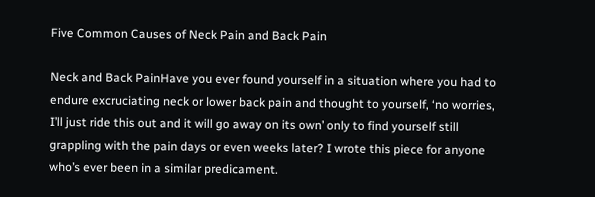Five Common Causes of Neck Pain and Back Pain

Neck and Back PainHave you ever found yourself in a situation where you had to endure excruciating neck or lower back pain and thought to yourself, ‘no worries, I’ll just ride this out and it will go away on its own’ only to find yourself still grappling with the pain days or even weeks later? I wrote this piece for anyone who’s ever been in a similar predicament.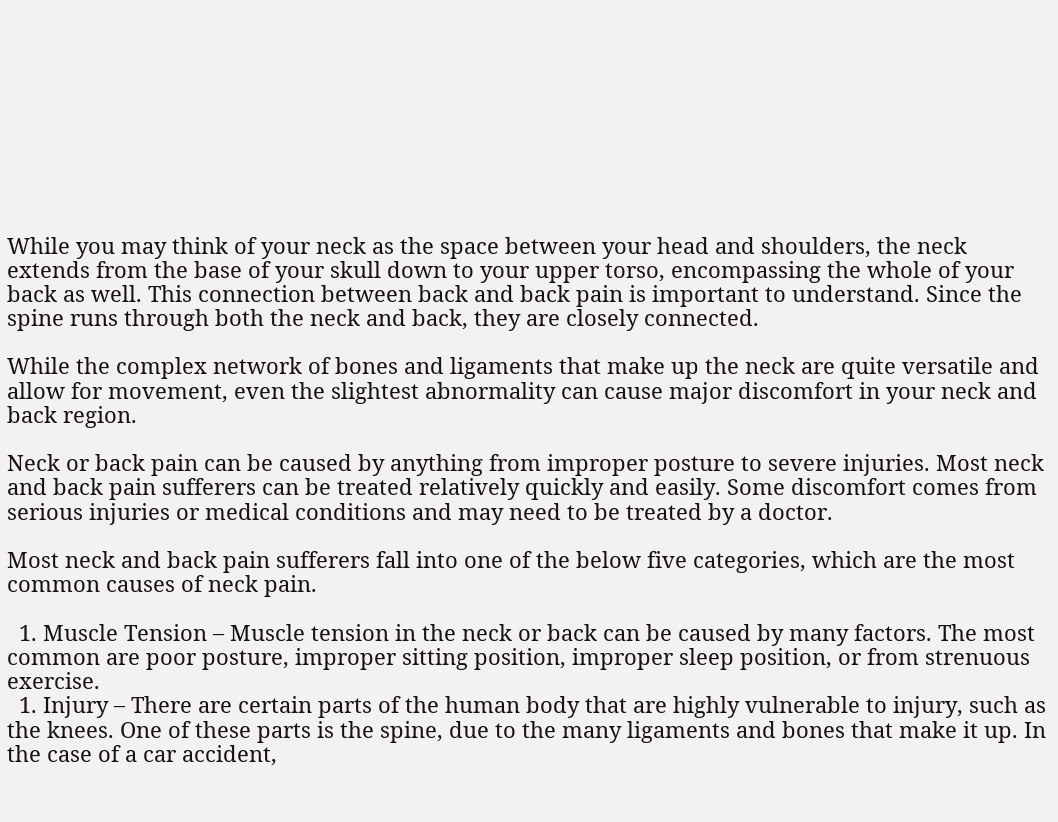While you may think of your neck as the space between your head and shoulders, the neck extends from the base of your skull down to your upper torso, encompassing the whole of your back as well. This connection between back and back pain is important to understand. Since the spine runs through both the neck and back, they are closely connected.

While the complex network of bones and ligaments that make up the neck are quite versatile and allow for movement, even the slightest abnormality can cause major discomfort in your neck and back region.

Neck or back pain can be caused by anything from improper posture to severe injuries. Most neck and back pain sufferers can be treated relatively quickly and easily. Some discomfort comes from serious injuries or medical conditions and may need to be treated by a doctor.

Most neck and back pain sufferers fall into one of the below five categories, which are the most common causes of neck pain.

  1. Muscle Tension – Muscle tension in the neck or back can be caused by many factors. The most common are poor posture, improper sitting position, improper sleep position, or from strenuous exercise.
  1. Injury – There are certain parts of the human body that are highly vulnerable to injury, such as the knees. One of these parts is the spine, due to the many ligaments and bones that make it up. In the case of a car accident,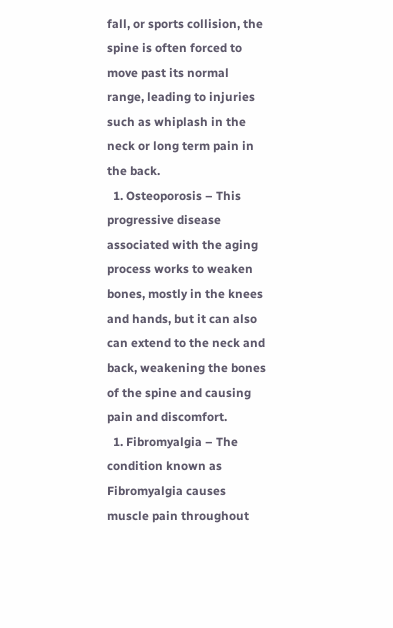fall, or sports collision, the spine is often forced to move past its normal range, leading to injuries such as whiplash in the neck or long term pain in the back.
  1. Osteoporosis – This progressive disease associated with the aging process works to weaken bones, mostly in the knees and hands, but it can also can extend to the neck and back, weakening the bones of the spine and causing pain and discomfort.
  1. Fibromyalgia – The condition known as Fibromyalgia causes muscle pain throughout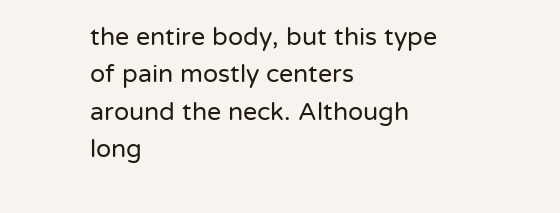the entire body, but this type of pain mostly centers around the neck. Although long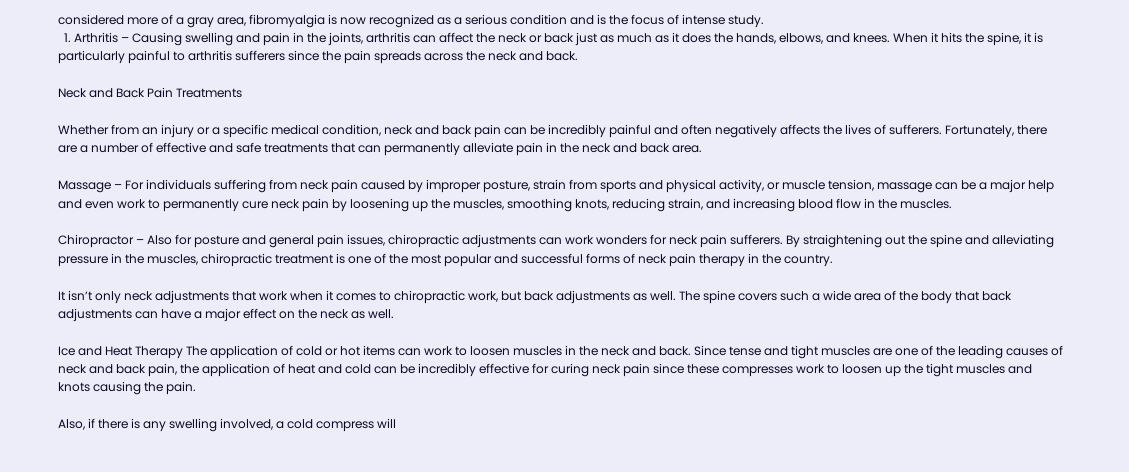considered more of a gray area, fibromyalgia is now recognized as a serious condition and is the focus of intense study.
  1. Arthritis – Causing swelling and pain in the joints, arthritis can affect the neck or back just as much as it does the hands, elbows, and knees. When it hits the spine, it is particularly painful to arthritis sufferers since the pain spreads across the neck and back.

Neck and Back Pain Treatments

Whether from an injury or a specific medical condition, neck and back pain can be incredibly painful and often negatively affects the lives of sufferers. Fortunately, there are a number of effective and safe treatments that can permanently alleviate pain in the neck and back area.

Massage – For individuals suffering from neck pain caused by improper posture, strain from sports and physical activity, or muscle tension, massage can be a major help and even work to permanently cure neck pain by loosening up the muscles, smoothing knots, reducing strain, and increasing blood flow in the muscles.

Chiropractor – Also for posture and general pain issues, chiropractic adjustments can work wonders for neck pain sufferers. By straightening out the spine and alleviating pressure in the muscles, chiropractic treatment is one of the most popular and successful forms of neck pain therapy in the country.

It isn’t only neck adjustments that work when it comes to chiropractic work, but back adjustments as well. The spine covers such a wide area of the body that back adjustments can have a major effect on the neck as well.

Ice and Heat Therapy The application of cold or hot items can work to loosen muscles in the neck and back. Since tense and tight muscles are one of the leading causes of neck and back pain, the application of heat and cold can be incredibly effective for curing neck pain since these compresses work to loosen up the tight muscles and knots causing the pain.

Also, if there is any swelling involved, a cold compress will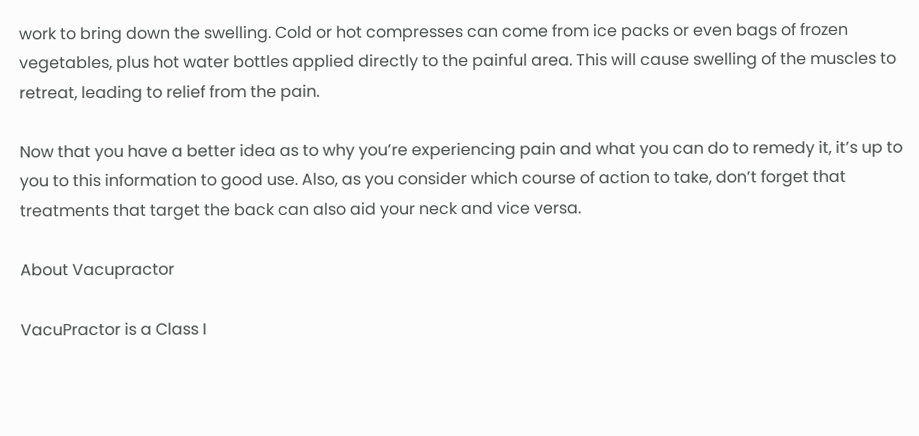work to bring down the swelling. Cold or hot compresses can come from ice packs or even bags of frozen vegetables, plus hot water bottles applied directly to the painful area. This will cause swelling of the muscles to retreat, leading to relief from the pain.

Now that you have a better idea as to why you’re experiencing pain and what you can do to remedy it, it’s up to you to this information to good use. Also, as you consider which course of action to take, don’t forget that treatments that target the back can also aid your neck and vice versa.

About Vacupractor

VacuPractor is a Class I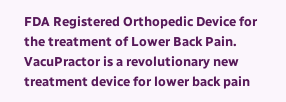FDA Registered Orthopedic Device for the treatment of Lower Back Pain. VacuPractor is a revolutionary new treatment device for lower back pain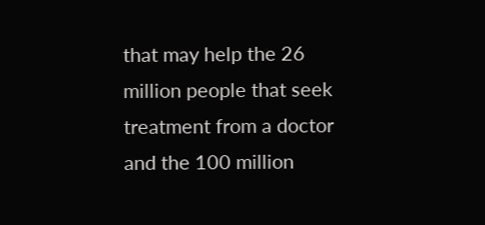that may help the 26 million people that seek treatment from a doctor and the 100 million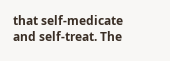that self-medicate and self-treat. The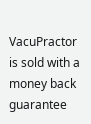VacuPractor is sold with a money back guarantee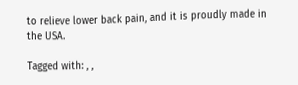to relieve lower back pain, and it is proudly made in the USA.

Tagged with: , ,